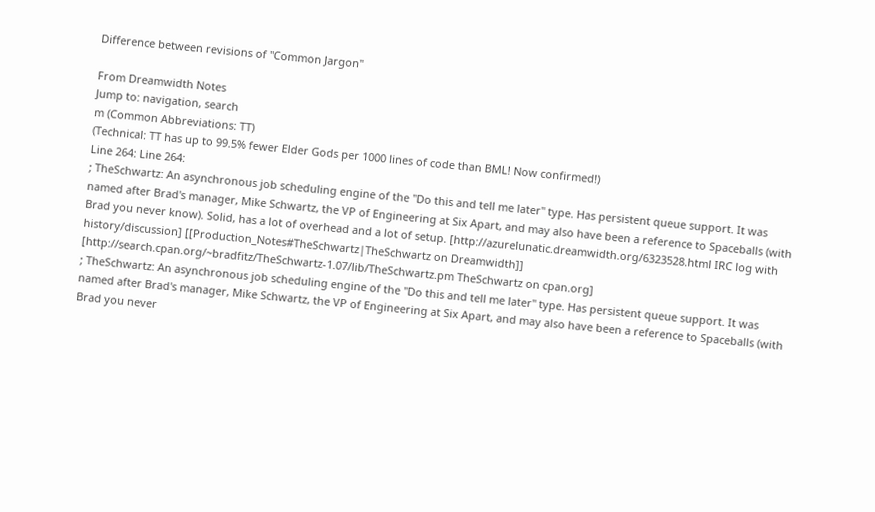Difference between revisions of "Common Jargon"

From Dreamwidth Notes
Jump to: navigation, search
m (Common Abbreviations: TT)
(Technical: TT has up to 99.5% fewer Elder Gods per 1000 lines of code than BML! Now confirmed!)
Line 264: Line 264:
; TheSchwartz: An asynchronous job scheduling engine of the "Do this and tell me later" type. Has persistent queue support. It was named after Brad's manager, Mike Schwartz, the VP of Engineering at Six Apart, and may also have been a reference to Spaceballs (with Brad you never know). Solid, has a lot of overhead and a lot of setup. [http://azurelunatic.dreamwidth.org/6323528.html IRC log with history/discussion] [[Production_Notes#TheSchwartz|TheSchwartz on Dreamwidth]] [http://search.cpan.org/~bradfitz/TheSchwartz-1.07/lib/TheSchwartz.pm TheSchwartz on cpan.org]
; TheSchwartz: An asynchronous job scheduling engine of the "Do this and tell me later" type. Has persistent queue support. It was named after Brad's manager, Mike Schwartz, the VP of Engineering at Six Apart, and may also have been a reference to Spaceballs (with Brad you never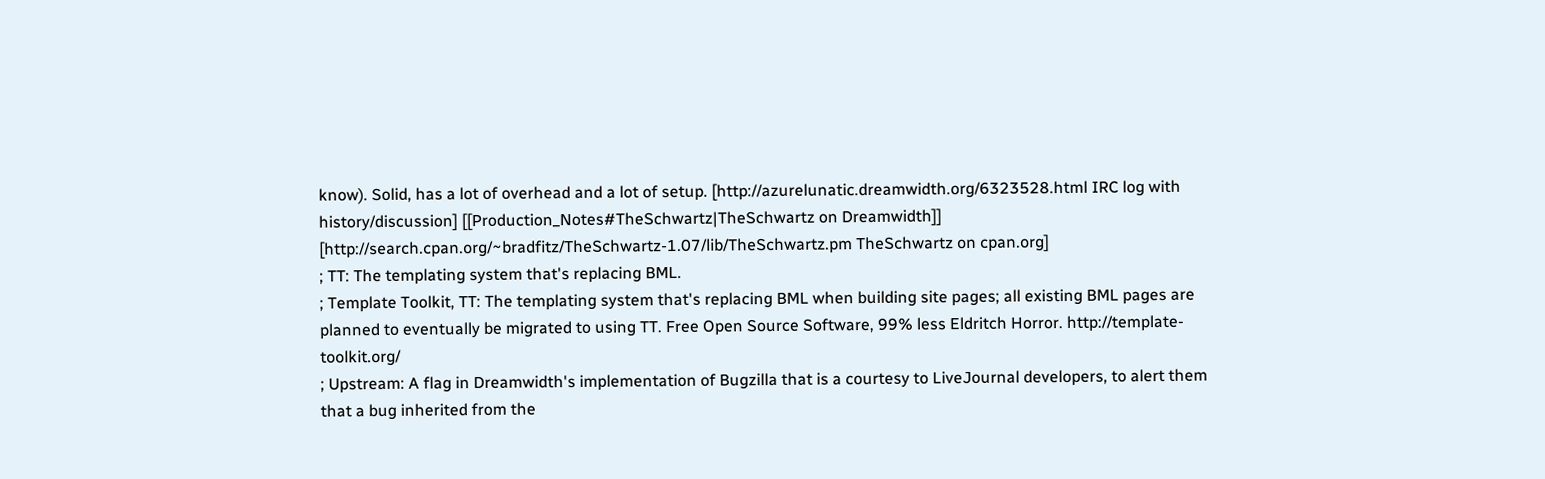know). Solid, has a lot of overhead and a lot of setup. [http://azurelunatic.dreamwidth.org/6323528.html IRC log with history/discussion] [[Production_Notes#TheSchwartz|TheSchwartz on Dreamwidth]] [http://search.cpan.org/~bradfitz/TheSchwartz-1.07/lib/TheSchwartz.pm TheSchwartz on cpan.org]
; TT: The templating system that's replacing BML.
; Template Toolkit, TT: The templating system that's replacing BML when building site pages; all existing BML pages are planned to eventually be migrated to using TT. Free Open Source Software, 99% less Eldritch Horror. http://template-toolkit.org/
; Upstream: A flag in Dreamwidth's implementation of Bugzilla that is a courtesy to LiveJournal developers, to alert them that a bug inherited from the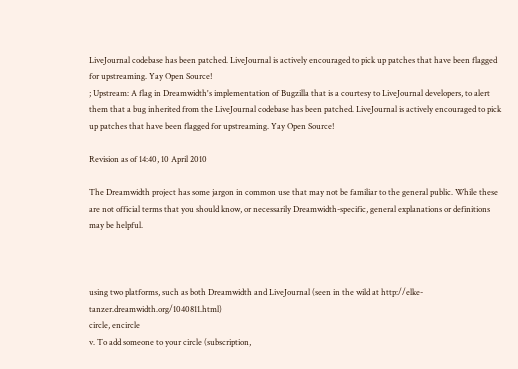LiveJournal codebase has been patched. LiveJournal is actively encouraged to pick up patches that have been flagged for upstreaming. Yay Open Source!
; Upstream: A flag in Dreamwidth's implementation of Bugzilla that is a courtesy to LiveJournal developers, to alert them that a bug inherited from the LiveJournal codebase has been patched. LiveJournal is actively encouraged to pick up patches that have been flagged for upstreaming. Yay Open Source!

Revision as of 14:40, 10 April 2010

The Dreamwidth project has some jargon in common use that may not be familiar to the general public. While these are not official terms that you should know, or necessarily Dreamwidth-specific, general explanations or definitions may be helpful.



using two platforms, such as both Dreamwidth and LiveJournal (seen in the wild at http://elke-tanzer.dreamwidth.org/1040811.html)
circle, encircle
v. To add someone to your circle (subscription,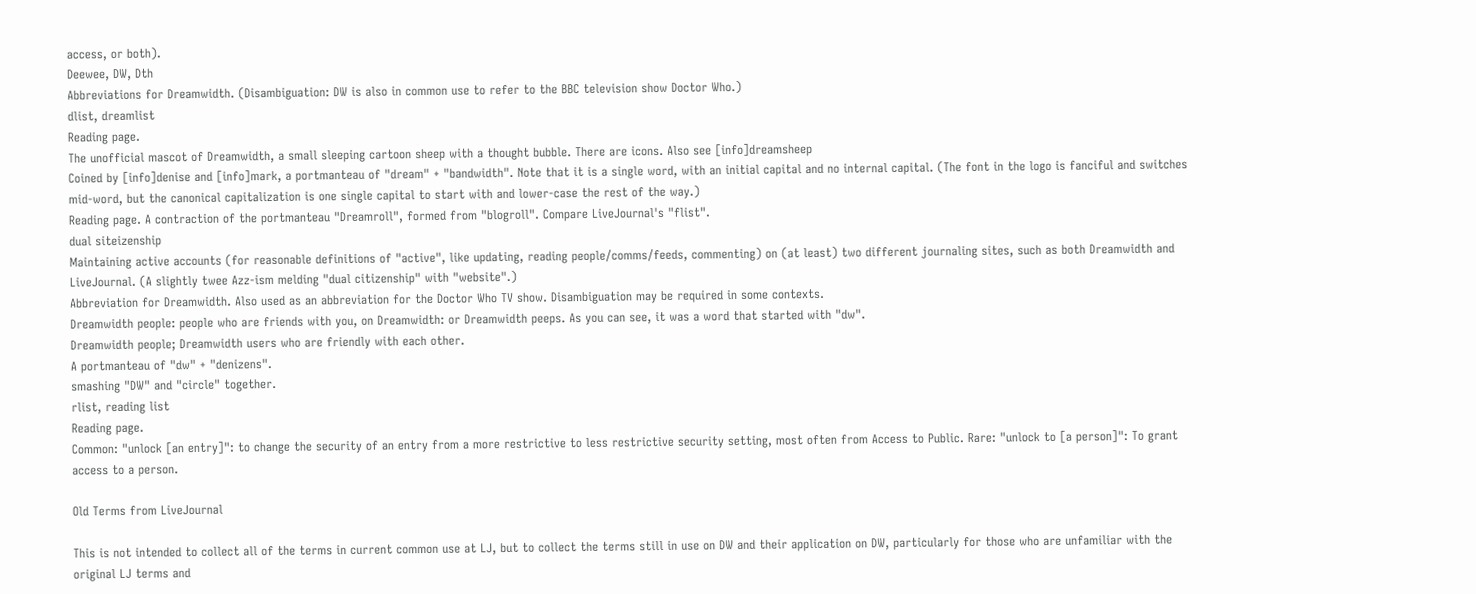access, or both).
Deewee, DW, Dth
Abbreviations for Dreamwidth. (Disambiguation: DW is also in common use to refer to the BBC television show Doctor Who.)
dlist, dreamlist
Reading page.
The unofficial mascot of Dreamwidth, a small sleeping cartoon sheep with a thought bubble. There are icons. Also see [info]dreamsheep
Coined by [info]denise and [info]mark, a portmanteau of "dream" + "bandwidth". Note that it is a single word, with an initial capital and no internal capital. (The font in the logo is fanciful and switches mid-word, but the canonical capitalization is one single capital to start with and lower-case the rest of the way.)
Reading page. A contraction of the portmanteau "Dreamroll", formed from "blogroll". Compare LiveJournal's "flist".
dual siteizenship
Maintaining active accounts (for reasonable definitions of "active", like updating, reading people/comms/feeds, commenting) on (at least) two different journaling sites, such as both Dreamwidth and LiveJournal. (A slightly twee Azz-ism melding "dual citizenship" with "website".)
Abbreviation for Dreamwidth. Also used as an abbreviation for the Doctor Who TV show. Disambiguation may be required in some contexts.
Dreamwidth people: people who are friends with you, on Dreamwidth: or Dreamwidth peeps. As you can see, it was a word that started with "dw".
Dreamwidth people; Dreamwidth users who are friendly with each other.
A portmanteau of "dw" + "denizens".
smashing "DW" and "circle" together.
rlist, reading list
Reading page.
Common: "unlock [an entry]": to change the security of an entry from a more restrictive to less restrictive security setting, most often from Access to Public. Rare: "unlock to [a person]": To grant access to a person.

Old Terms from LiveJournal

This is not intended to collect all of the terms in current common use at LJ, but to collect the terms still in use on DW and their application on DW, particularly for those who are unfamiliar with the original LJ terms and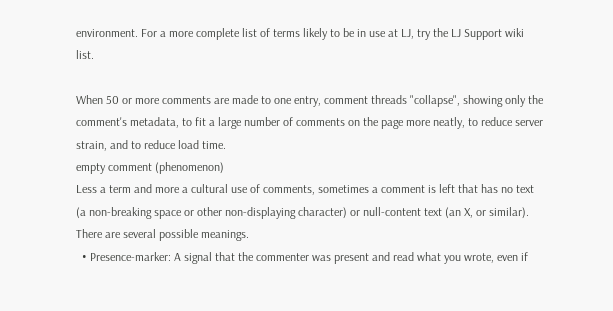environment. For a more complete list of terms likely to be in use at LJ, try the LJ Support wiki list.

When 50 or more comments are made to one entry, comment threads "collapse", showing only the comment's metadata, to fit a large number of comments on the page more neatly, to reduce server strain, and to reduce load time.
empty comment (phenomenon)
Less a term and more a cultural use of comments, sometimes a comment is left that has no text (a non-breaking space or other non-displaying character) or null-content text (an X, or similar). There are several possible meanings.
  • Presence-marker: A signal that the commenter was present and read what you wrote, even if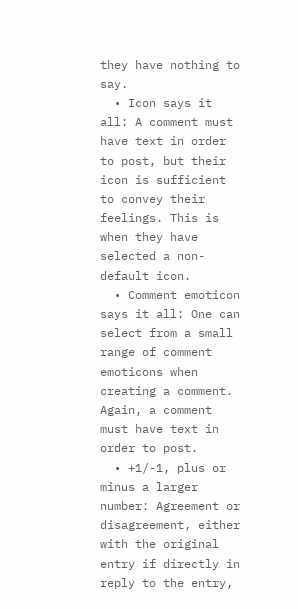they have nothing to say.
  • Icon says it all: A comment must have text in order to post, but their icon is sufficient to convey their feelings. This is when they have selected a non-default icon.
  • Comment emoticon says it all: One can select from a small range of comment emoticons when creating a comment. Again, a comment must have text in order to post.
  • +1/-1, plus or minus a larger number: Agreement or disagreement, either with the original entry if directly in reply to the entry,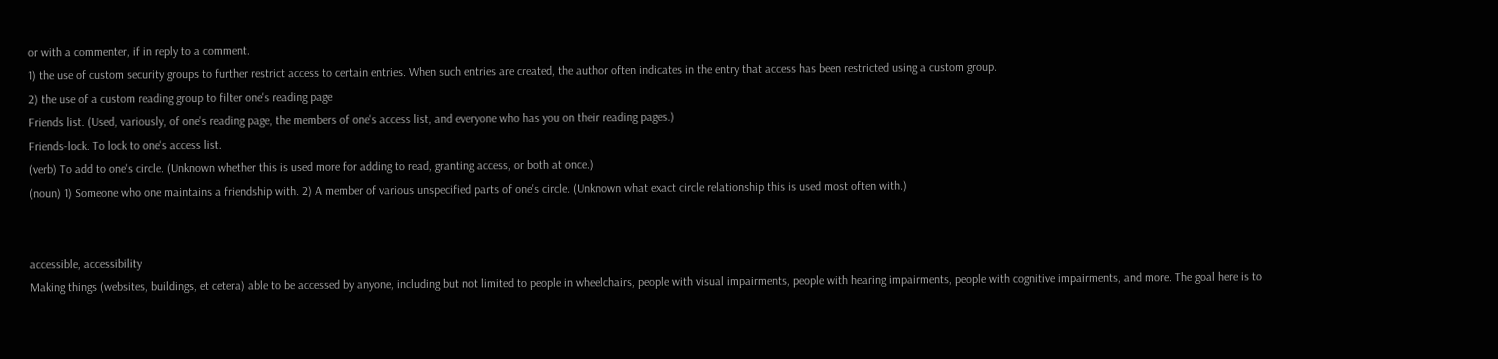or with a commenter, if in reply to a comment.
1) the use of custom security groups to further restrict access to certain entries. When such entries are created, the author often indicates in the entry that access has been restricted using a custom group.
2) the use of a custom reading group to filter one's reading page
Friends list. (Used, variously, of one's reading page, the members of one's access list, and everyone who has you on their reading pages.)
Friends-lock. To lock to one's access list.
(verb) To add to one's circle. (Unknown whether this is used more for adding to read, granting access, or both at once.)
(noun) 1) Someone who one maintains a friendship with. 2) A member of various unspecified parts of one's circle. (Unknown what exact circle relationship this is used most often with.)


accessible, accessibility
Making things (websites, buildings, et cetera) able to be accessed by anyone, including but not limited to people in wheelchairs, people with visual impairments, people with hearing impairments, people with cognitive impairments, and more. The goal here is to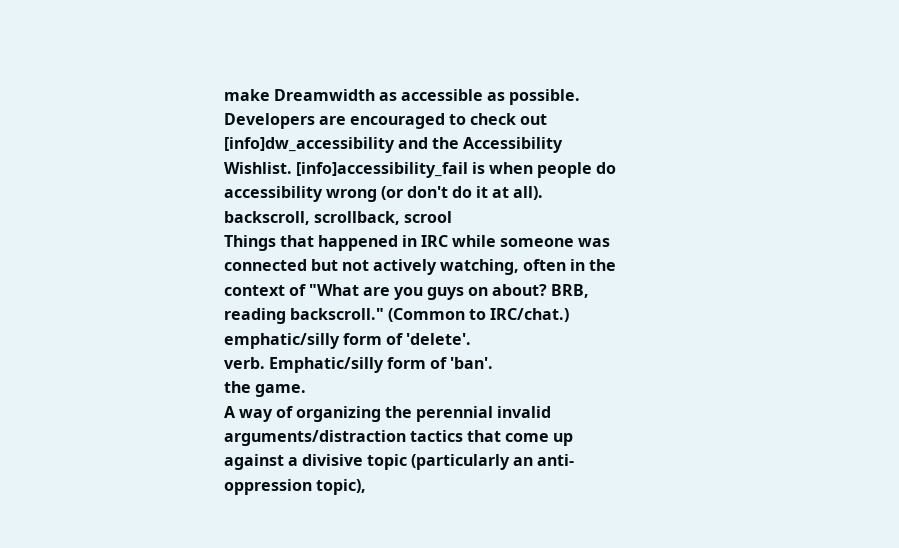make Dreamwidth as accessible as possible. Developers are encouraged to check out [info]dw_accessibility and the Accessibility Wishlist. [info]accessibility_fail is when people do accessibility wrong (or don't do it at all).
backscroll, scrollback, scrool
Things that happened in IRC while someone was connected but not actively watching, often in the context of "What are you guys on about? BRB, reading backscroll." (Common to IRC/chat.)
emphatic/silly form of 'delete'.
verb. Emphatic/silly form of 'ban'.
the game.
A way of organizing the perennial invalid arguments/distraction tactics that come up against a divisive topic (particularly an anti-oppression topic),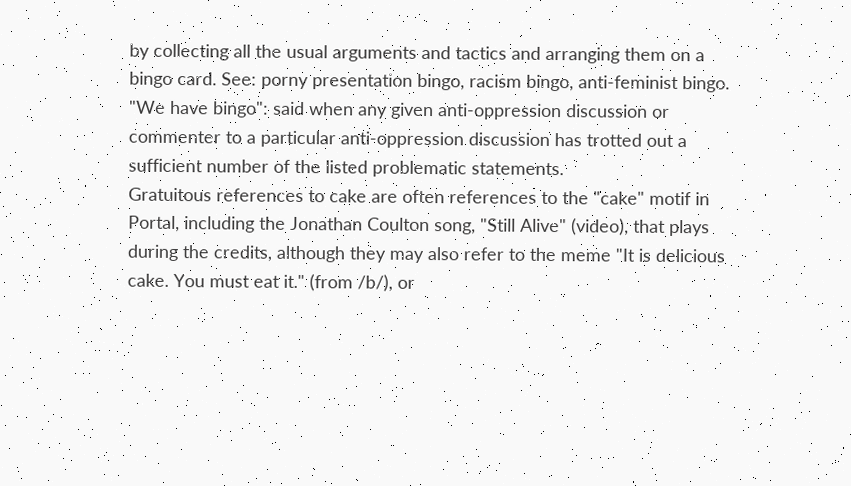by collecting all the usual arguments and tactics and arranging them on a bingo card. See: porny presentation bingo, racism bingo, anti-feminist bingo.
"We have bingo": said when any given anti-oppression discussion or commenter to a particular anti-oppression discussion has trotted out a sufficient number of the listed problematic statements.
Gratuitous references to cake are often references to the "cake" motif in Portal, including the Jonathan Coulton song, "Still Alive" (video), that plays during the credits, although they may also refer to the meme "It is delicious cake. You must eat it." (from /b/), or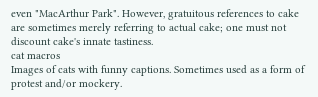even "MacArthur Park". However, gratuitous references to cake are sometimes merely referring to actual cake; one must not discount cake's innate tastiness.
cat macros
Images of cats with funny captions. Sometimes used as a form of protest and/or mockery.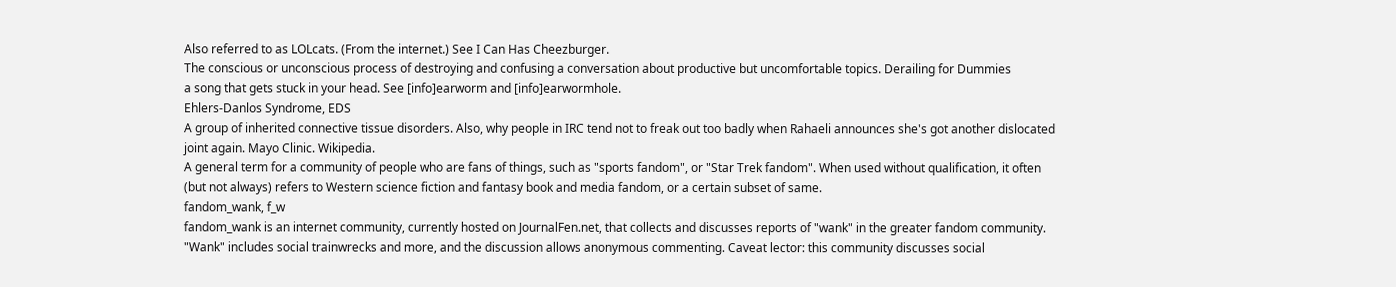Also referred to as LOLcats. (From the internet.) See I Can Has Cheezburger.
The conscious or unconscious process of destroying and confusing a conversation about productive but uncomfortable topics. Derailing for Dummies
a song that gets stuck in your head. See [info]earworm and [info]earwormhole.
Ehlers-Danlos Syndrome, EDS
A group of inherited connective tissue disorders. Also, why people in IRC tend not to freak out too badly when Rahaeli announces she's got another dislocated joint again. Mayo Clinic. Wikipedia.
A general term for a community of people who are fans of things, such as "sports fandom", or "Star Trek fandom". When used without qualification, it often (but not always) refers to Western science fiction and fantasy book and media fandom, or a certain subset of same.
fandom_wank, f_w
fandom_wank is an internet community, currently hosted on JournalFen.net, that collects and discusses reports of "wank" in the greater fandom community. "Wank" includes social trainwrecks and more, and the discussion allows anonymous commenting. Caveat lector: this community discusses social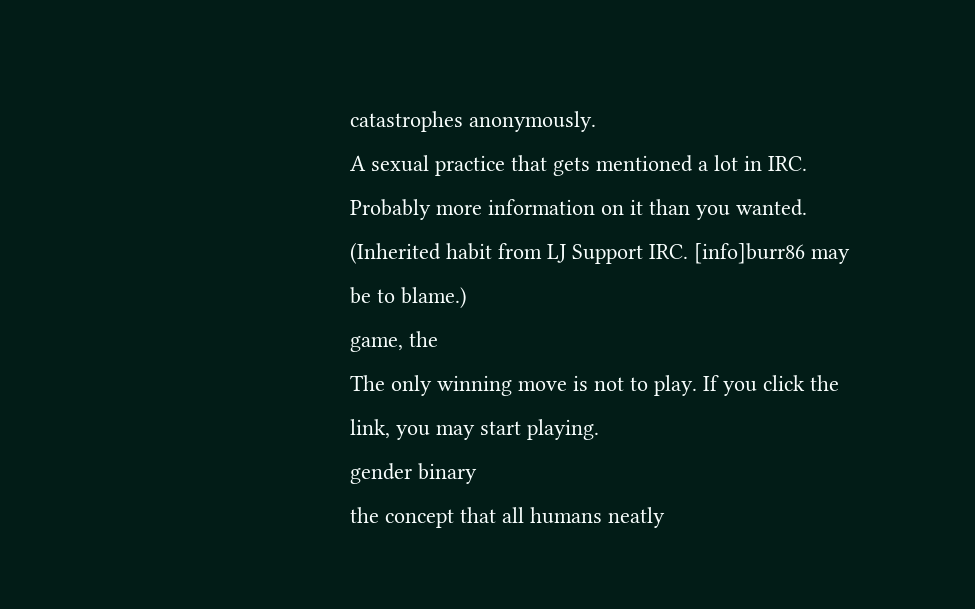catastrophes anonymously.
A sexual practice that gets mentioned a lot in IRC. Probably more information on it than you wanted. (Inherited habit from LJ Support IRC. [info]burr86 may be to blame.)
game, the
The only winning move is not to play. If you click the link, you may start playing.
gender binary
the concept that all humans neatly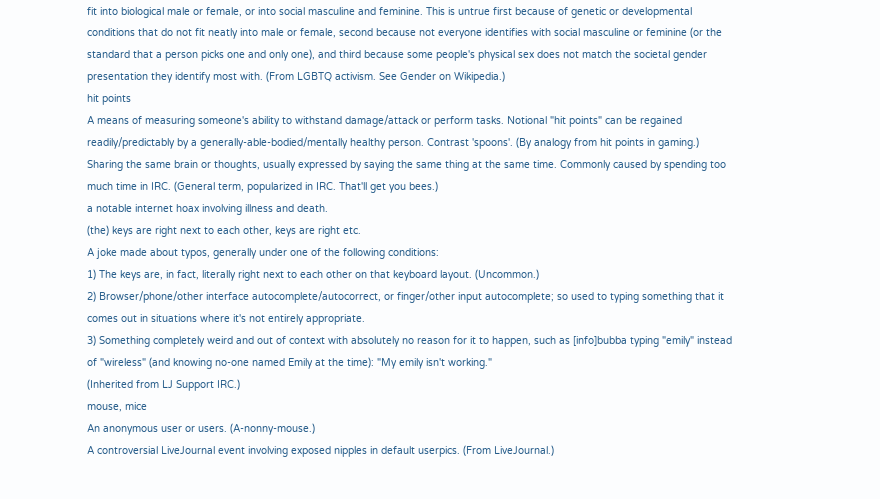fit into biological male or female, or into social masculine and feminine. This is untrue first because of genetic or developmental conditions that do not fit neatly into male or female, second because not everyone identifies with social masculine or feminine (or the standard that a person picks one and only one), and third because some people's physical sex does not match the societal gender presentation they identify most with. (From LGBTQ activism. See Gender on Wikipedia.)
hit points
A means of measuring someone's ability to withstand damage/attack or perform tasks. Notional "hit points" can be regained readily/predictably by a generally-able-bodied/mentally healthy person. Contrast 'spoons'. (By analogy from hit points in gaming.)
Sharing the same brain or thoughts, usually expressed by saying the same thing at the same time. Commonly caused by spending too much time in IRC. (General term, popularized in IRC. That'll get you bees.)
a notable internet hoax involving illness and death.
(the) keys are right next to each other, keys are right etc.
A joke made about typos, generally under one of the following conditions:
1) The keys are, in fact, literally right next to each other on that keyboard layout. (Uncommon.)
2) Browser/phone/other interface autocomplete/autocorrect, or finger/other input autocomplete; so used to typing something that it comes out in situations where it's not entirely appropriate.
3) Something completely weird and out of context with absolutely no reason for it to happen, such as [info]bubba typing "emily" instead of "wireless" (and knowing no-one named Emily at the time): "My emily isn't working."
(Inherited from LJ Support IRC.)
mouse, mice
An anonymous user or users. (A-nonny-mouse.)
A controversial LiveJournal event involving exposed nipples in default userpics. (From LiveJournal.)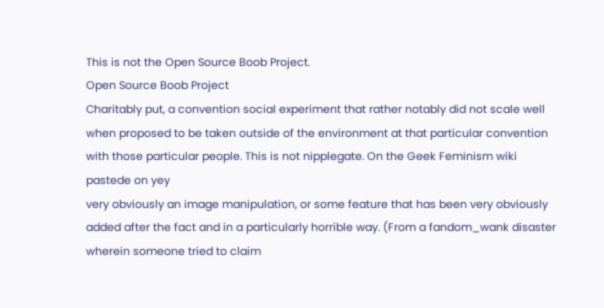This is not the Open Source Boob Project.
Open Source Boob Project
Charitably put, a convention social experiment that rather notably did not scale well when proposed to be taken outside of the environment at that particular convention with those particular people. This is not nipplegate. On the Geek Feminism wiki
pastede on yey
very obviously an image manipulation, or some feature that has been very obviously added after the fact and in a particularly horrible way. (From a fandom_wank disaster wherein someone tried to claim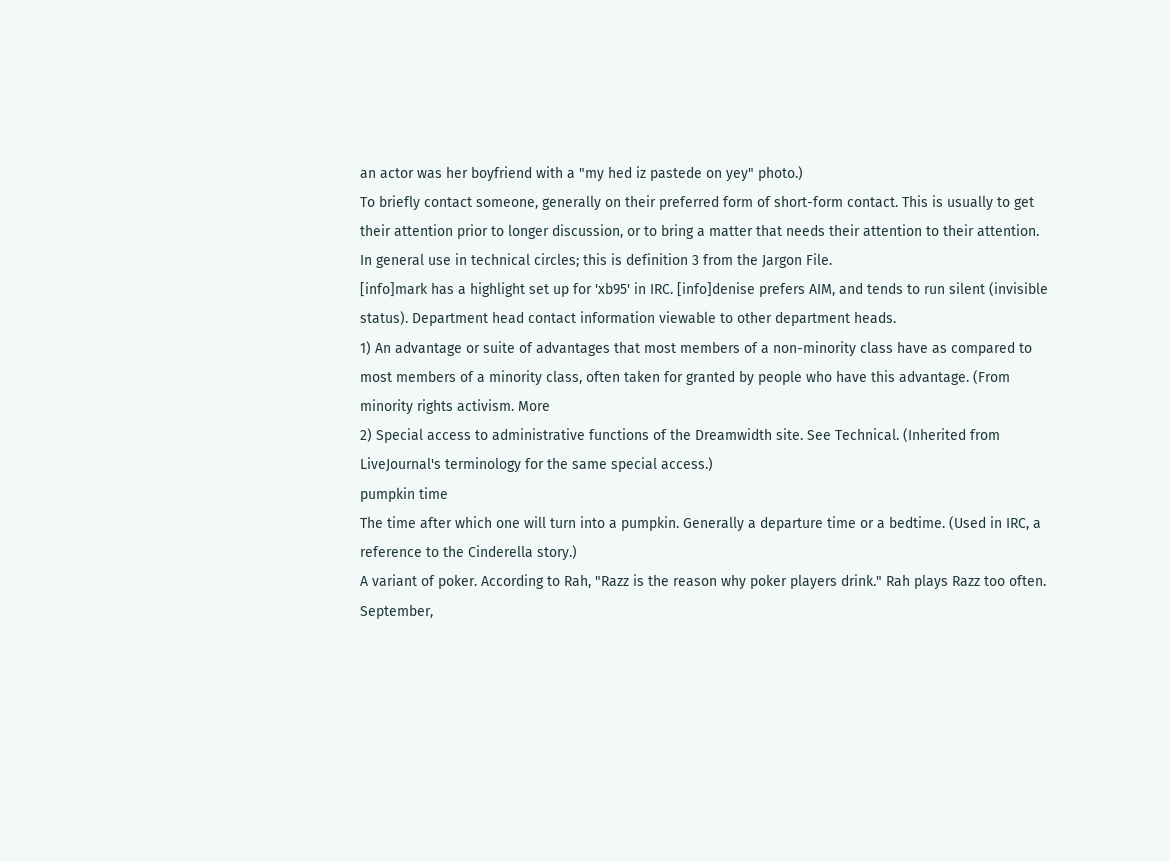an actor was her boyfriend with a "my hed iz pastede on yey" photo.)
To briefly contact someone, generally on their preferred form of short-form contact. This is usually to get their attention prior to longer discussion, or to bring a matter that needs their attention to their attention. In general use in technical circles; this is definition 3 from the Jargon File.
[info]mark has a highlight set up for 'xb95' in IRC. [info]denise prefers AIM, and tends to run silent (invisible status). Department head contact information viewable to other department heads.
1) An advantage or suite of advantages that most members of a non-minority class have as compared to most members of a minority class, often taken for granted by people who have this advantage. (From minority rights activism. More
2) Special access to administrative functions of the Dreamwidth site. See Technical. (Inherited from LiveJournal's terminology for the same special access.)
pumpkin time
The time after which one will turn into a pumpkin. Generally a departure time or a bedtime. (Used in IRC, a reference to the Cinderella story.)
A variant of poker. According to Rah, "Razz is the reason why poker players drink." Rah plays Razz too often.
September,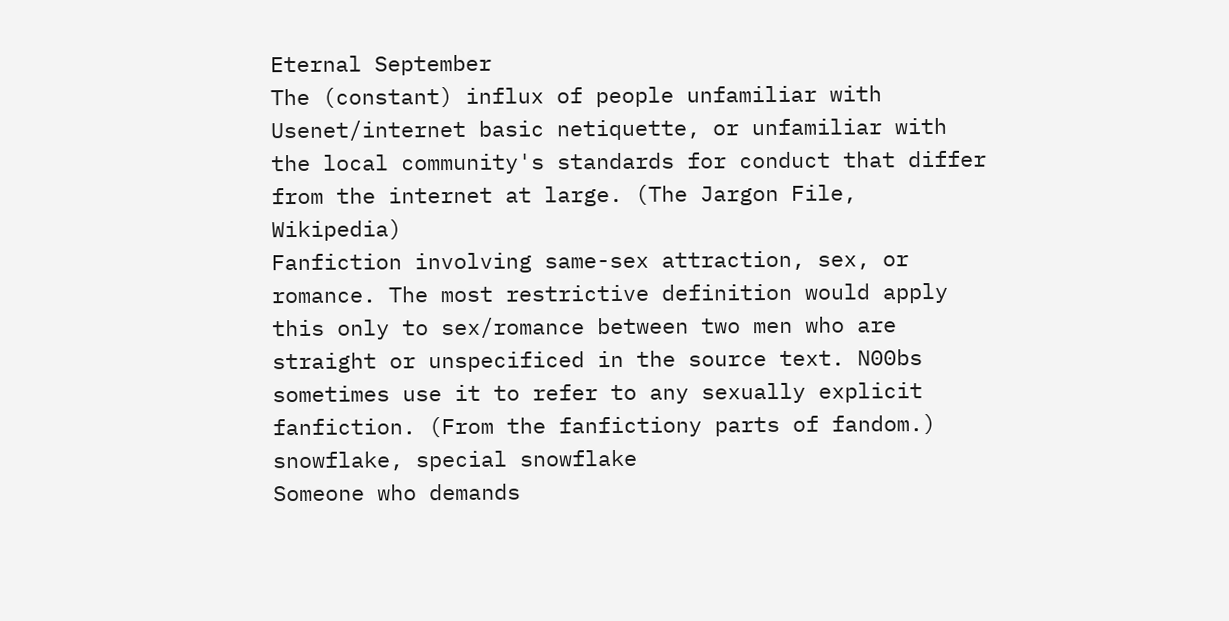Eternal September
The (constant) influx of people unfamiliar with Usenet/internet basic netiquette, or unfamiliar with the local community's standards for conduct that differ from the internet at large. (The Jargon File, Wikipedia)
Fanfiction involving same-sex attraction, sex, or romance. The most restrictive definition would apply this only to sex/romance between two men who are straight or unspecificed in the source text. N00bs sometimes use it to refer to any sexually explicit fanfiction. (From the fanfictiony parts of fandom.)
snowflake, special snowflake
Someone who demands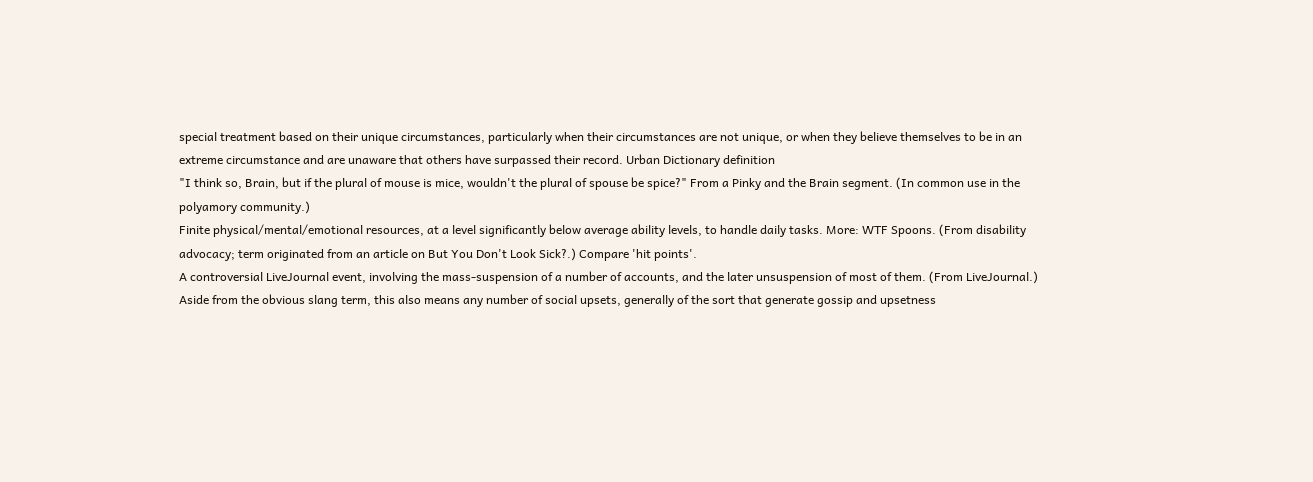special treatment based on their unique circumstances, particularly when their circumstances are not unique, or when they believe themselves to be in an extreme circumstance and are unaware that others have surpassed their record. Urban Dictionary definition
"I think so, Brain, but if the plural of mouse is mice, wouldn't the plural of spouse be spice?" From a Pinky and the Brain segment. (In common use in the polyamory community.)
Finite physical/mental/emotional resources, at a level significantly below average ability levels, to handle daily tasks. More: WTF Spoons. (From disability advocacy; term originated from an article on But You Don't Look Sick?.) Compare 'hit points'.
A controversial LiveJournal event, involving the mass-suspension of a number of accounts, and the later unsuspension of most of them. (From LiveJournal.)
Aside from the obvious slang term, this also means any number of social upsets, generally of the sort that generate gossip and upsetness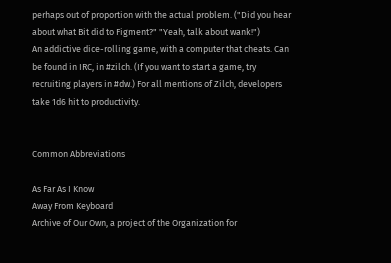perhaps out of proportion with the actual problem. ("Did you hear about what Bit did to Figment?" "Yeah, talk about wank!")
An addictive dice-rolling game, with a computer that cheats. Can be found in IRC, in #zilch. (If you want to start a game, try recruiting players in #dw.) For all mentions of Zilch, developers take 1d6 hit to productivity.


Common Abbreviations

As Far As I Know
Away From Keyboard
Archive of Our Own, a project of the Organization for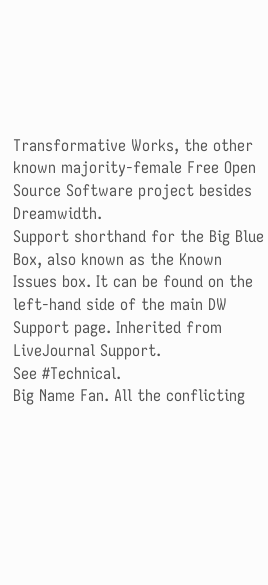Transformative Works, the other known majority-female Free Open Source Software project besides Dreamwidth.
Support shorthand for the Big Blue Box, also known as the Known Issues box. It can be found on the left-hand side of the main DW Support page. Inherited from LiveJournal Support.
See #Technical.
Big Name Fan. All the conflicting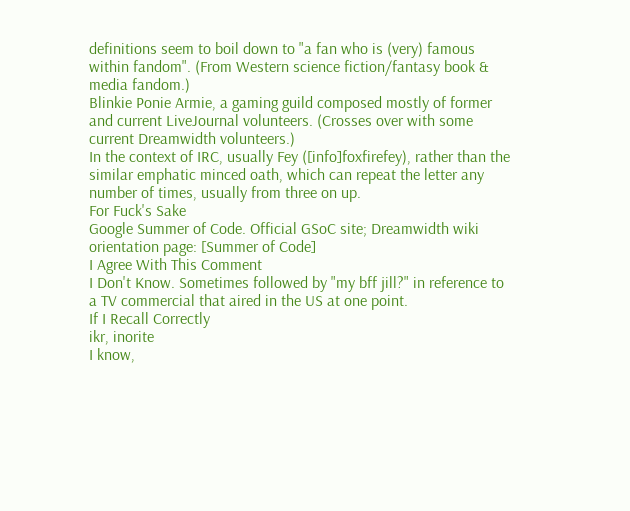definitions seem to boil down to "a fan who is (very) famous within fandom". (From Western science fiction/fantasy book & media fandom.)
Blinkie Ponie Armie, a gaming guild composed mostly of former and current LiveJournal volunteers. (Crosses over with some current Dreamwidth volunteers.)
In the context of IRC, usually Fey ([info]foxfirefey), rather than the similar emphatic minced oath, which can repeat the letter any number of times, usually from three on up.
For Fuck's Sake
Google Summer of Code. Official GSoC site; Dreamwidth wiki orientation page: [Summer of Code]
I Agree With This Comment
I Don't Know. Sometimes followed by "my bff jill?" in reference to a TV commercial that aired in the US at one point.
If I Recall Correctly
ikr, inorite
I know,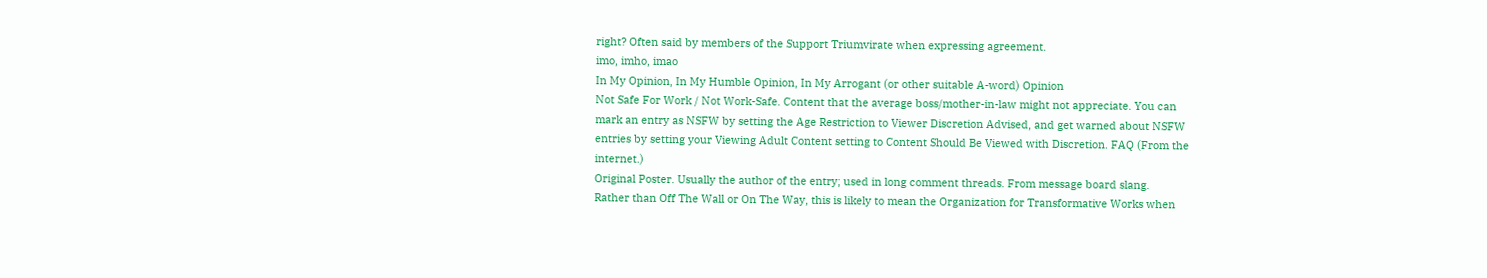right? Often said by members of the Support Triumvirate when expressing agreement.
imo, imho, imao
In My Opinion, In My Humble Opinion, In My Arrogant (or other suitable A-word) Opinion
Not Safe For Work / Not Work-Safe. Content that the average boss/mother-in-law might not appreciate. You can mark an entry as NSFW by setting the Age Restriction to Viewer Discretion Advised, and get warned about NSFW entries by setting your Viewing Adult Content setting to Content Should Be Viewed with Discretion. FAQ (From the internet.)
Original Poster. Usually the author of the entry; used in long comment threads. From message board slang.
Rather than Off The Wall or On The Way, this is likely to mean the Organization for Transformative Works when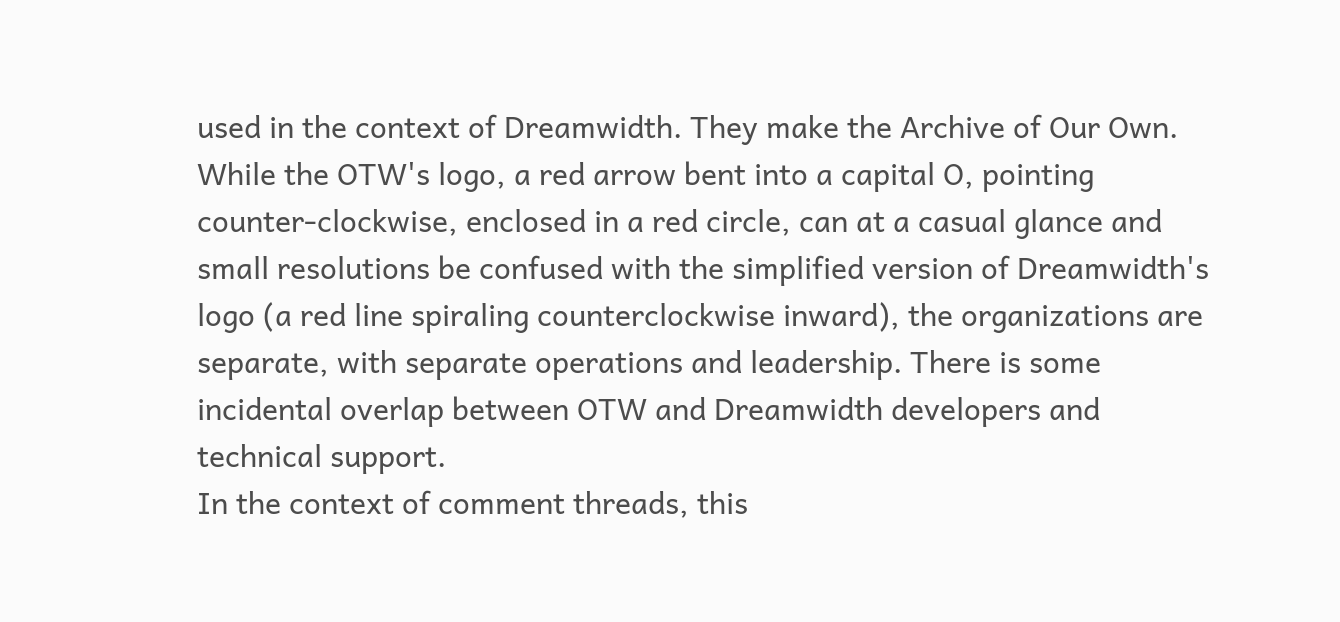used in the context of Dreamwidth. They make the Archive of Our Own.
While the OTW's logo, a red arrow bent into a capital O, pointing counter-clockwise, enclosed in a red circle, can at a casual glance and small resolutions be confused with the simplified version of Dreamwidth's logo (a red line spiraling counterclockwise inward), the organizations are separate, with separate operations and leadership. There is some incidental overlap between OTW and Dreamwidth developers and technical support.
In the context of comment threads, this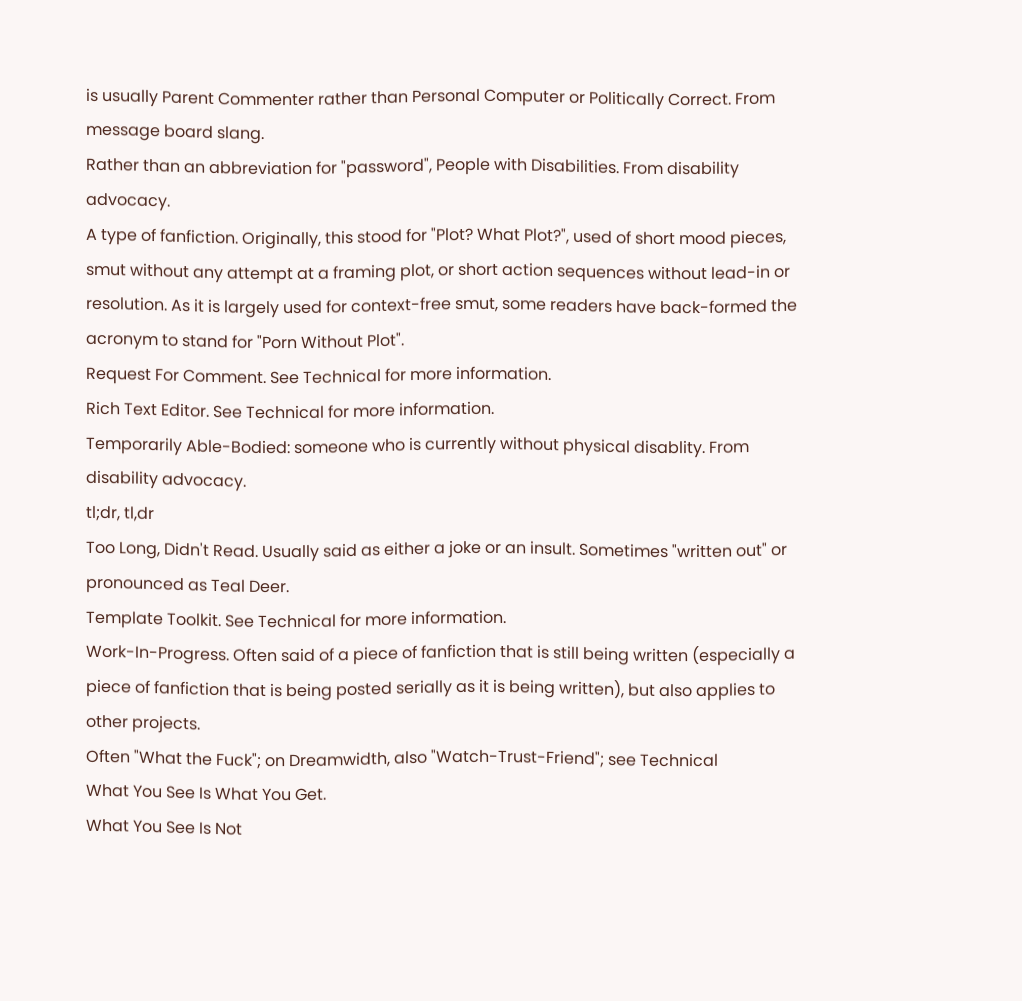is usually Parent Commenter rather than Personal Computer or Politically Correct. From message board slang.
Rather than an abbreviation for "password", People with Disabilities. From disability advocacy.
A type of fanfiction. Originally, this stood for "Plot? What Plot?", used of short mood pieces, smut without any attempt at a framing plot, or short action sequences without lead-in or resolution. As it is largely used for context-free smut, some readers have back-formed the acronym to stand for "Porn Without Plot".
Request For Comment. See Technical for more information.
Rich Text Editor. See Technical for more information.
Temporarily Able-Bodied: someone who is currently without physical disablity. From disability advocacy.
tl;dr, tl,dr
Too Long, Didn't Read. Usually said as either a joke or an insult. Sometimes "written out" or pronounced as Teal Deer.
Template Toolkit. See Technical for more information.
Work-In-Progress. Often said of a piece of fanfiction that is still being written (especially a piece of fanfiction that is being posted serially as it is being written), but also applies to other projects.
Often "What the Fuck"; on Dreamwidth, also "Watch-Trust-Friend"; see Technical
What You See Is What You Get.
What You See Is Not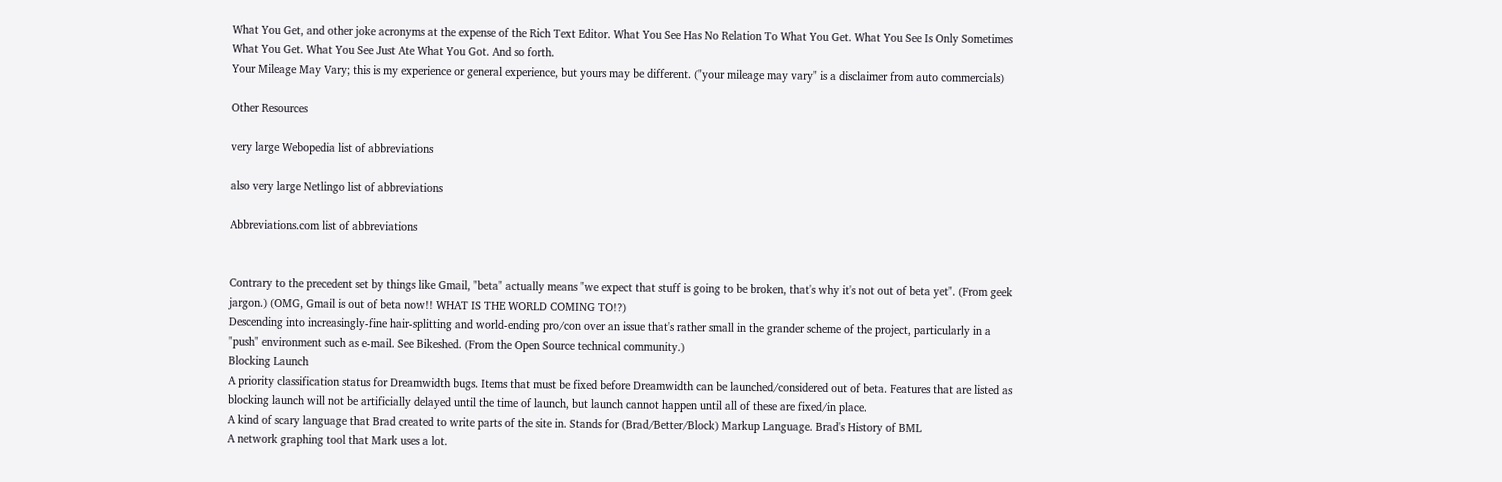What You Get, and other joke acronyms at the expense of the Rich Text Editor. What You See Has No Relation To What You Get. What You See Is Only Sometimes What You Get. What You See Just Ate What You Got. And so forth.
Your Mileage May Vary; this is my experience or general experience, but yours may be different. ("your mileage may vary" is a disclaimer from auto commercials)

Other Resources

very large Webopedia list of abbreviations

also very large Netlingo list of abbreviations

Abbreviations.com list of abbreviations


Contrary to the precedent set by things like Gmail, "beta" actually means "we expect that stuff is going to be broken, that's why it's not out of beta yet". (From geek jargon.) (OMG, Gmail is out of beta now!! WHAT IS THE WORLD COMING TO!?)
Descending into increasingly-fine hair-splitting and world-ending pro/con over an issue that's rather small in the grander scheme of the project, particularly in a "push" environment such as e-mail. See Bikeshed. (From the Open Source technical community.)
Blocking Launch
A priority classification status for Dreamwidth bugs. Items that must be fixed before Dreamwidth can be launched/considered out of beta. Features that are listed as blocking launch will not be artificially delayed until the time of launch, but launch cannot happen until all of these are fixed/in place.
A kind of scary language that Brad created to write parts of the site in. Stands for (Brad/Better/Block) Markup Language. Brad's History of BML
A network graphing tool that Mark uses a lot.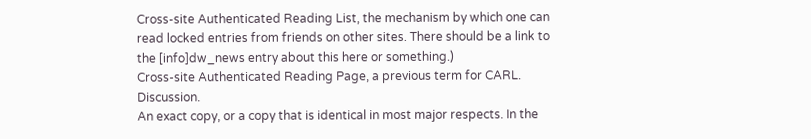Cross-site Authenticated Reading List, the mechanism by which one can read locked entries from friends on other sites. There should be a link to the [info]dw_news entry about this here or something.)
Cross-site Authenticated Reading Page, a previous term for CARL. Discussion.
An exact copy, or a copy that is identical in most major respects. In the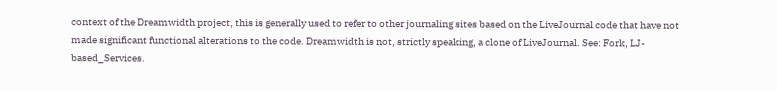context of the Dreamwidth project, this is generally used to refer to other journaling sites based on the LiveJournal code that have not made significant functional alterations to the code. Dreamwidth is not, strictly speaking, a clone of LiveJournal. See: Fork, LJ-based_Services.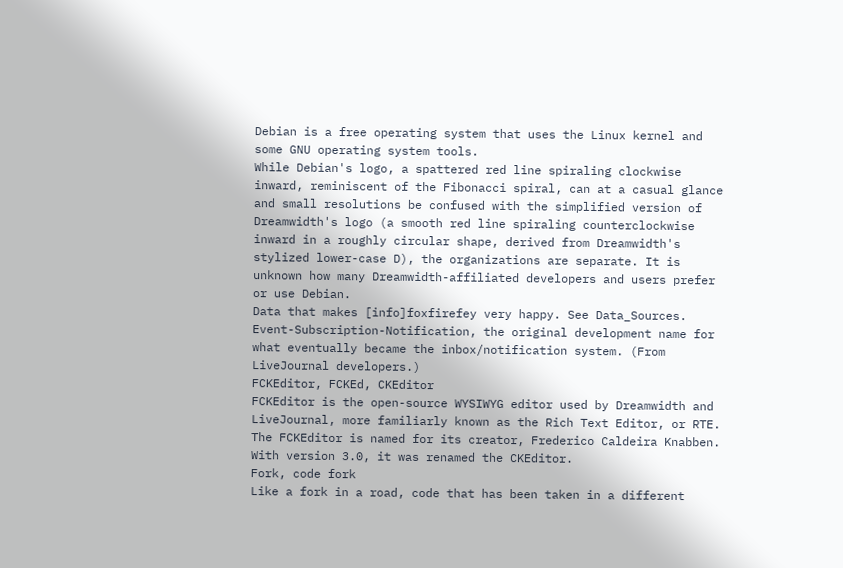Debian is a free operating system that uses the Linux kernel and some GNU operating system tools.
While Debian's logo, a spattered red line spiraling clockwise inward, reminiscent of the Fibonacci spiral, can at a casual glance and small resolutions be confused with the simplified version of Dreamwidth's logo (a smooth red line spiraling counterclockwise inward in a roughly circular shape, derived from Dreamwidth's stylized lower-case D), the organizations are separate. It is unknown how many Dreamwidth-affiliated developers and users prefer or use Debian.
Data that makes [info]foxfirefey very happy. See Data_Sources.
Event-Subscription-Notification, the original development name for what eventually became the inbox/notification system. (From LiveJournal developers.)
FCKEditor, FCKEd, CKEditor
FCKEditor is the open-source WYSIWYG editor used by Dreamwidth and LiveJournal, more familiarly known as the Rich Text Editor, or RTE. The FCKEditor is named for its creator, Frederico Caldeira Knabben. With version 3.0, it was renamed the CKEditor.
Fork, code fork
Like a fork in a road, code that has been taken in a different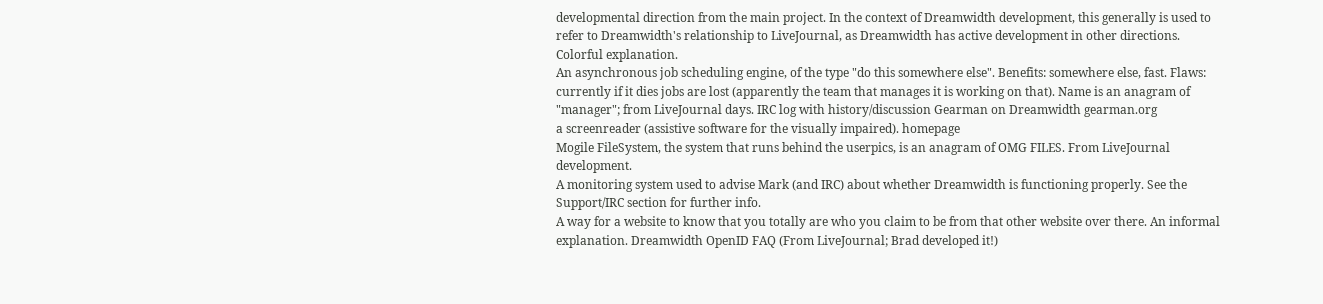developmental direction from the main project. In the context of Dreamwidth development, this generally is used to refer to Dreamwidth's relationship to LiveJournal, as Dreamwidth has active development in other directions. Colorful explanation.
An asynchronous job scheduling engine, of the type "do this somewhere else". Benefits: somewhere else, fast. Flaws: currently if it dies jobs are lost (apparently the team that manages it is working on that). Name is an anagram of "manager"; from LiveJournal days. IRC log with history/discussion Gearman on Dreamwidth gearman.org
a screenreader (assistive software for the visually impaired). homepage
Mogile FileSystem, the system that runs behind the userpics, is an anagram of OMG FILES. From LiveJournal development.
A monitoring system used to advise Mark (and IRC) about whether Dreamwidth is functioning properly. See the Support/IRC section for further info.
A way for a website to know that you totally are who you claim to be from that other website over there. An informal explanation. Dreamwidth OpenID FAQ (From LiveJournal; Brad developed it!)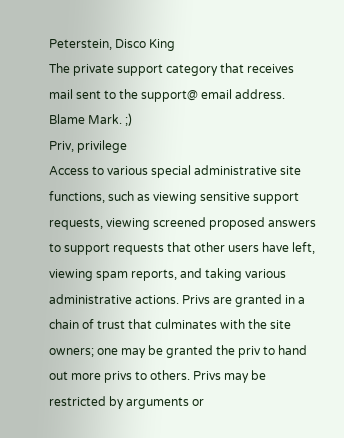Peterstein, Disco King
The private support category that receives mail sent to the support@ email address. Blame Mark. ;)
Priv, privilege
Access to various special administrative site functions, such as viewing sensitive support requests, viewing screened proposed answers to support requests that other users have left, viewing spam reports, and taking various administrative actions. Privs are granted in a chain of trust that culminates with the site owners; one may be granted the priv to hand out more privs to others. Privs may be restricted by arguments or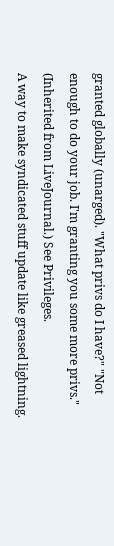granted globally (unarged). "What privs do I have?" "Not enough to do your job. I'm granting you some more privs." (Inherited from LiveJournal.) See Privileges.
A way to make syndicated stuff update like greased lightning.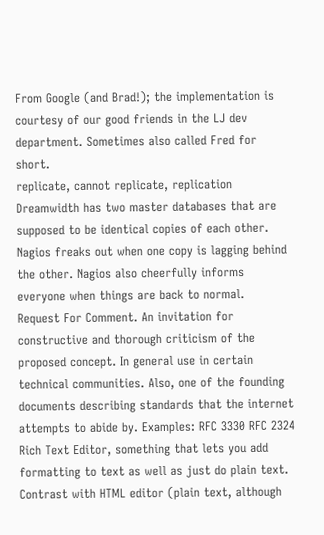From Google (and Brad!); the implementation is courtesy of our good friends in the LJ dev department. Sometimes also called Fred for short.
replicate, cannot replicate, replication
Dreamwidth has two master databases that are supposed to be identical copies of each other. Nagios freaks out when one copy is lagging behind the other. Nagios also cheerfully informs everyone when things are back to normal.
Request For Comment. An invitation for constructive and thorough criticism of the proposed concept. In general use in certain technical communities. Also, one of the founding documents describing standards that the internet attempts to abide by. Examples: RFC 3330 RFC 2324
Rich Text Editor, something that lets you add formatting to text as well as just do plain text. Contrast with HTML editor (plain text, although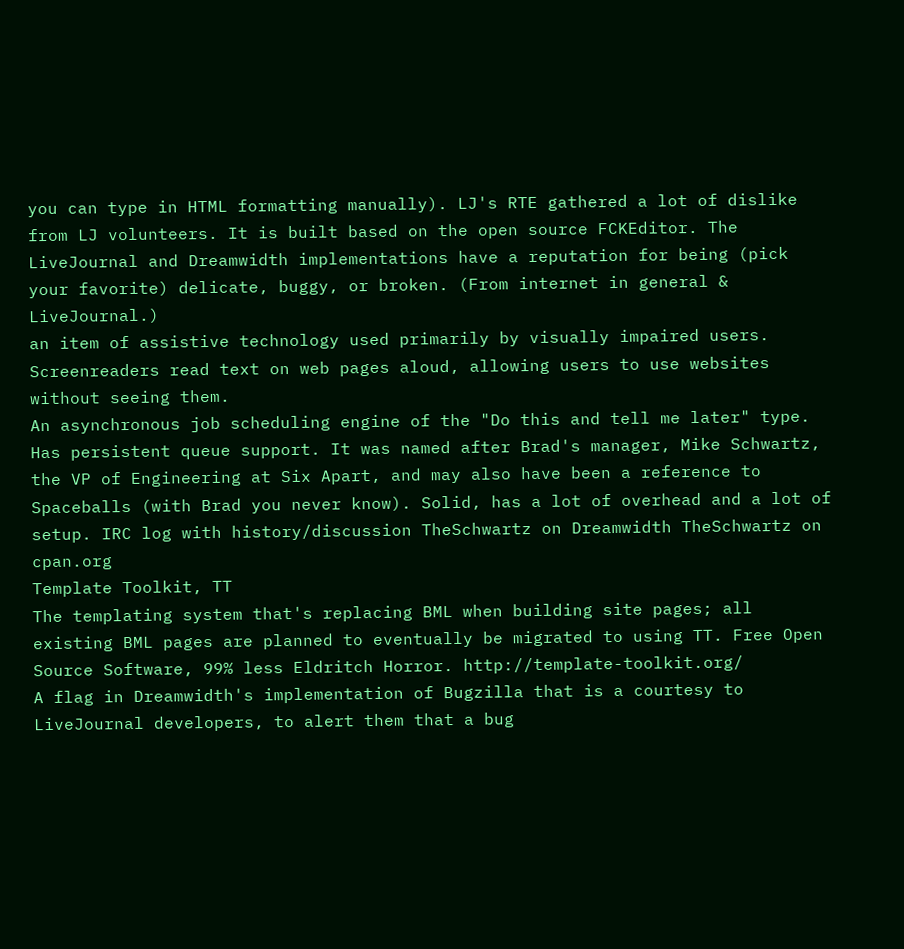you can type in HTML formatting manually). LJ's RTE gathered a lot of dislike from LJ volunteers. It is built based on the open source FCKEditor. The LiveJournal and Dreamwidth implementations have a reputation for being (pick your favorite) delicate, buggy, or broken. (From internet in general & LiveJournal.)
an item of assistive technology used primarily by visually impaired users. Screenreaders read text on web pages aloud, allowing users to use websites without seeing them.
An asynchronous job scheduling engine of the "Do this and tell me later" type. Has persistent queue support. It was named after Brad's manager, Mike Schwartz, the VP of Engineering at Six Apart, and may also have been a reference to Spaceballs (with Brad you never know). Solid, has a lot of overhead and a lot of setup. IRC log with history/discussion TheSchwartz on Dreamwidth TheSchwartz on cpan.org
Template Toolkit, TT
The templating system that's replacing BML when building site pages; all existing BML pages are planned to eventually be migrated to using TT. Free Open Source Software, 99% less Eldritch Horror. http://template-toolkit.org/
A flag in Dreamwidth's implementation of Bugzilla that is a courtesy to LiveJournal developers, to alert them that a bug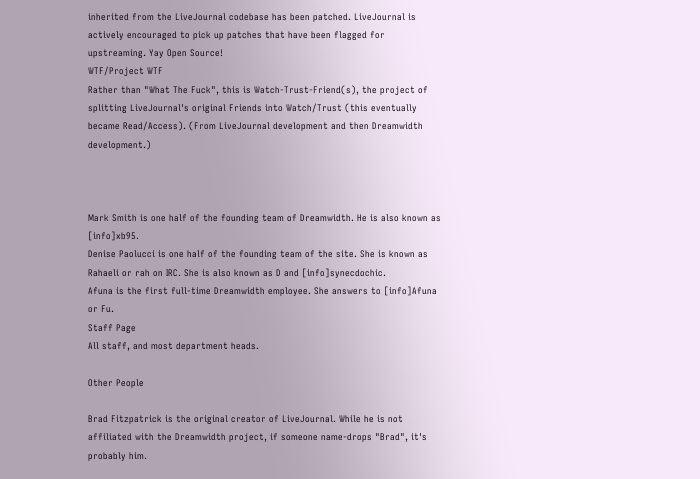inherited from the LiveJournal codebase has been patched. LiveJournal is actively encouraged to pick up patches that have been flagged for upstreaming. Yay Open Source!
WTF/Project WTF
Rather than "What The Fuck", this is Watch-Trust-Friend(s), the project of splitting LiveJournal's original Friends into Watch/Trust (this eventually became Read/Access). (From LiveJournal development and then Dreamwidth development.)



Mark Smith is one half of the founding team of Dreamwidth. He is also known as [info]xb95.
Denise Paolucci is one half of the founding team of the site. She is known as Rahaeli or rah on IRC. She is also known as D and [info]synecdochic.
Afuna is the first full-time Dreamwidth employee. She answers to [info]Afuna or Fu.
Staff Page
All staff, and most department heads.

Other People

Brad Fitzpatrick is the original creator of LiveJournal. While he is not affiliated with the Dreamwidth project, if someone name-drops "Brad", it's probably him.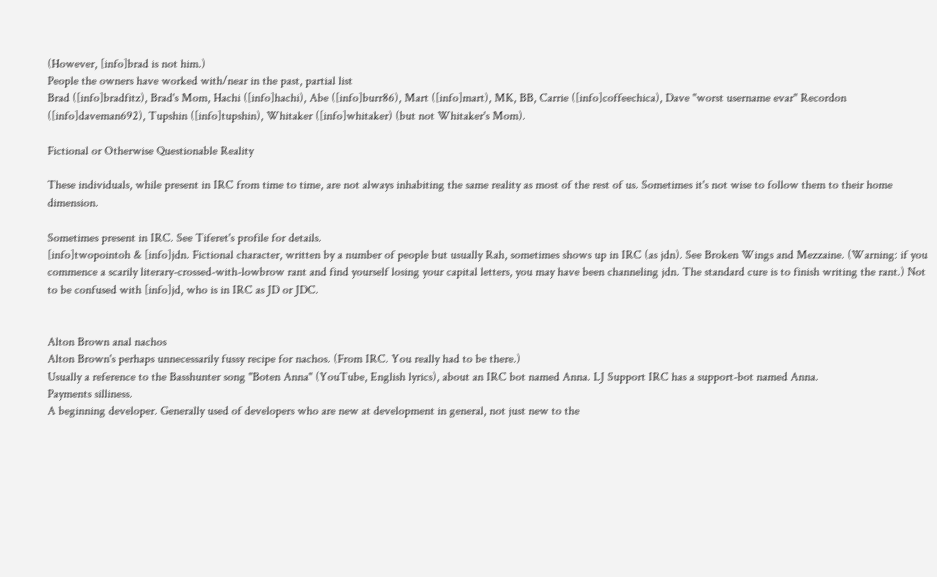(However, [info]brad is not him.)
People the owners have worked with/near in the past, partial list
Brad ([info]bradfitz), Brad's Mom, Hachi ([info]hachi), Abe ([info]burr86), Mart ([info]mart), MK, BB, Carrie ([info]coffeechica), Dave "worst username evar" Recordon ([info]daveman692), Tupshin ([info]tupshin), Whitaker ([info]whitaker) (but not Whitaker's Mom).

Fictional or Otherwise Questionable Reality

These individuals, while present in IRC from time to time, are not always inhabiting the same reality as most of the rest of us. Sometimes it's not wise to follow them to their home dimension.

Sometimes present in IRC. See Tiferet's profile for details.
[info]twopointoh & [info]jdn. Fictional character, written by a number of people but usually Rah, sometimes shows up in IRC (as jdn). See Broken Wings and Mezzaine. (Warning: if you commence a scarily literary-crossed-with-lowbrow rant and find yourself losing your capital letters, you may have been channeling jdn. The standard cure is to finish writing the rant.) Not to be confused with [info]jd, who is in IRC as JD or JDC.


Alton Brown anal nachos
Alton Brown's perhaps unnecessarily fussy recipe for nachos. (From IRC. You really had to be there.)
Usually a reference to the Basshunter song "Boten Anna" (YouTube, English lyrics), about an IRC bot named Anna. LJ Support IRC has a support-bot named Anna.
Payments silliness.
A beginning developer. Generally used of developers who are new at development in general, not just new to the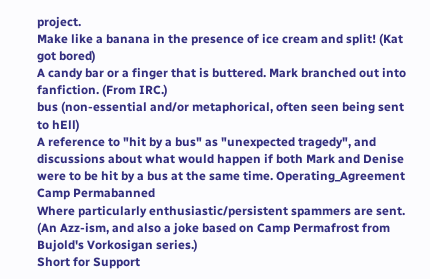project.
Make like a banana in the presence of ice cream and split! (Kat got bored)
A candy bar or a finger that is buttered. Mark branched out into fanfiction. (From IRC.)
bus (non-essential and/or metaphorical, often seen being sent to hEll)
A reference to "hit by a bus" as "unexpected tragedy", and discussions about what would happen if both Mark and Denise were to be hit by a bus at the same time. Operating_Agreement
Camp Permabanned
Where particularly enthusiastic/persistent spammers are sent. (An Azz-ism, and also a joke based on Camp Permafrost from Bujold's Vorkosigan series.)
Short for Support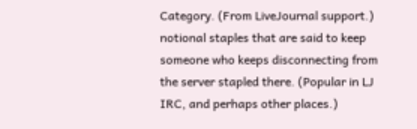Category. (From LiveJournal support.)
notional staples that are said to keep someone who keeps disconnecting from the server stapled there. (Popular in LJ IRC, and perhaps other places.)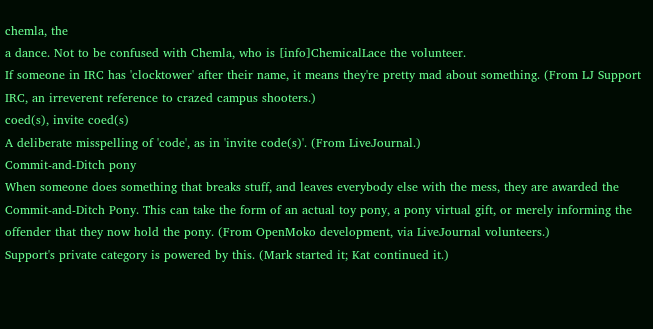chemla, the
a dance. Not to be confused with Chemla, who is [info]ChemicalLace the volunteer.
If someone in IRC has 'clocktower' after their name, it means they're pretty mad about something. (From LJ Support IRC, an irreverent reference to crazed campus shooters.)
coed(s), invite coed(s)
A deliberate misspelling of 'code', as in 'invite code(s)'. (From LiveJournal.)
Commit-and-Ditch pony
When someone does something that breaks stuff, and leaves everybody else with the mess, they are awarded the Commit-and-Ditch Pony. This can take the form of an actual toy pony, a pony virtual gift, or merely informing the offender that they now hold the pony. (From OpenMoko development, via LiveJournal volunteers.)
Support's private category is powered by this. (Mark started it; Kat continued it.)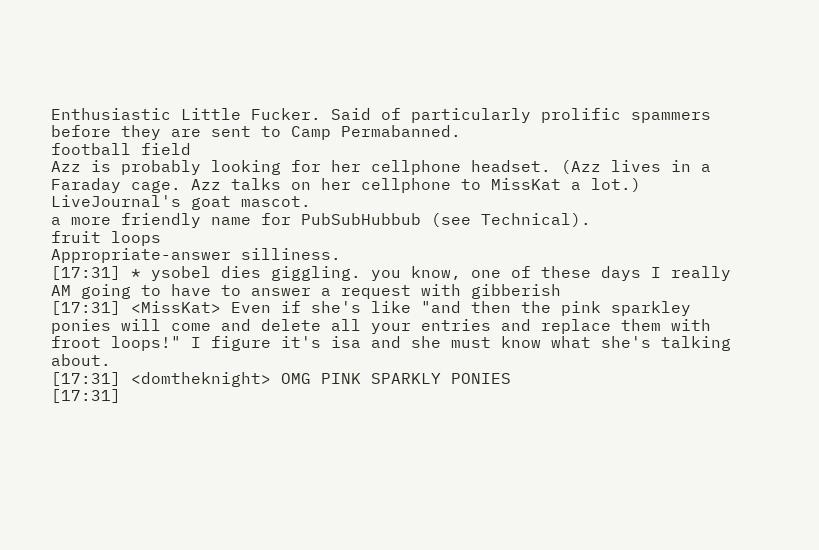Enthusiastic Little Fucker. Said of particularly prolific spammers before they are sent to Camp Permabanned.
football field
Azz is probably looking for her cellphone headset. (Azz lives in a Faraday cage. Azz talks on her cellphone to MissKat a lot.)
LiveJournal's goat mascot.
a more friendly name for PubSubHubbub (see Technical).
fruit loops
Appropriate-answer silliness.
[17:31] * ysobel dies giggling. you know, one of these days I really AM going to have to answer a request with gibberish
[17:31] <MissKat> Even if she's like "and then the pink sparkley ponies will come and delete all your entries and replace them with froot loops!" I figure it's isa and she must know what she's talking about.
[17:31] <domtheknight> OMG PINK SPARKLY PONIES
[17:31]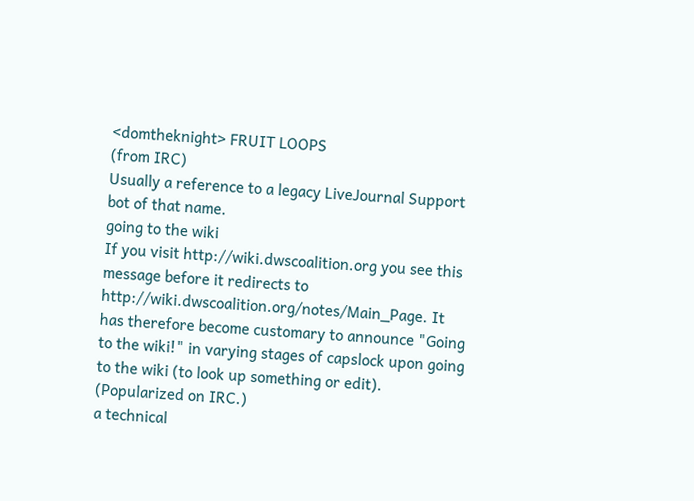<domtheknight> FRUIT LOOPS
(from IRC)
Usually a reference to a legacy LiveJournal Support bot of that name.
going to the wiki
If you visit http://wiki.dwscoalition.org you see this message before it redirects to http://wiki.dwscoalition.org/notes/Main_Page. It has therefore become customary to announce "Going to the wiki!" in varying stages of capslock upon going to the wiki (to look up something or edit). (Popularized on IRC.)
a technical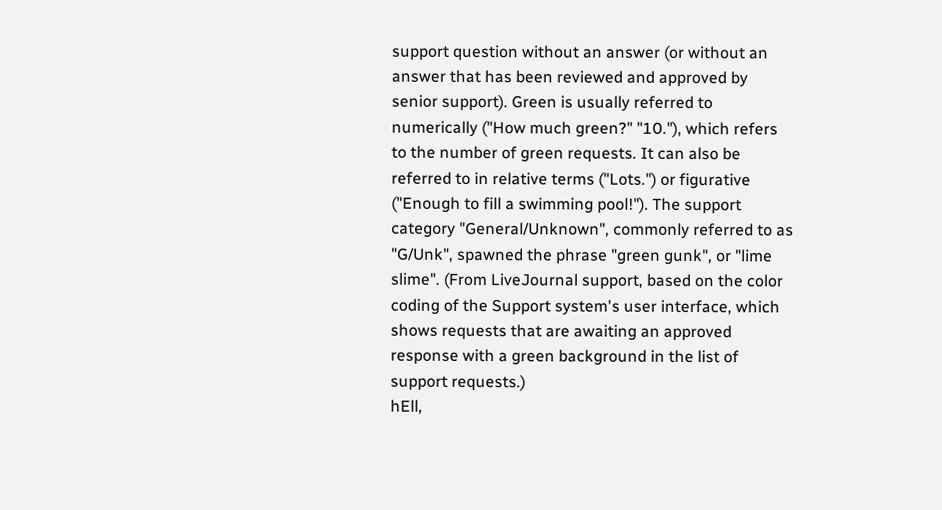support question without an answer (or without an answer that has been reviewed and approved by senior support). Green is usually referred to numerically ("How much green?" "10."), which refers to the number of green requests. It can also be referred to in relative terms ("Lots.") or figurative ("Enough to fill a swimming pool!"). The support category "General/Unknown", commonly referred to as "G/Unk", spawned the phrase "green gunk", or "lime slime". (From LiveJournal support, based on the color coding of the Support system's user interface, which shows requests that are awaiting an approved response with a green background in the list of support requests.)
hEll,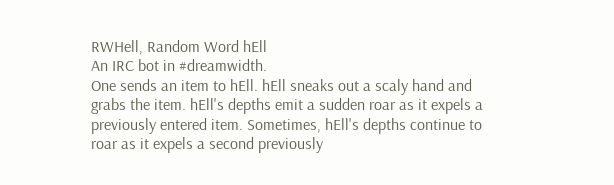RWHell, Random Word hEll
An IRC bot in #dreamwidth.
One sends an item to hEll. hEll sneaks out a scaly hand and grabs the item. hEll's depths emit a sudden roar as it expels a previously entered item. Sometimes, hEll's depths continue to roar as it expels a second previously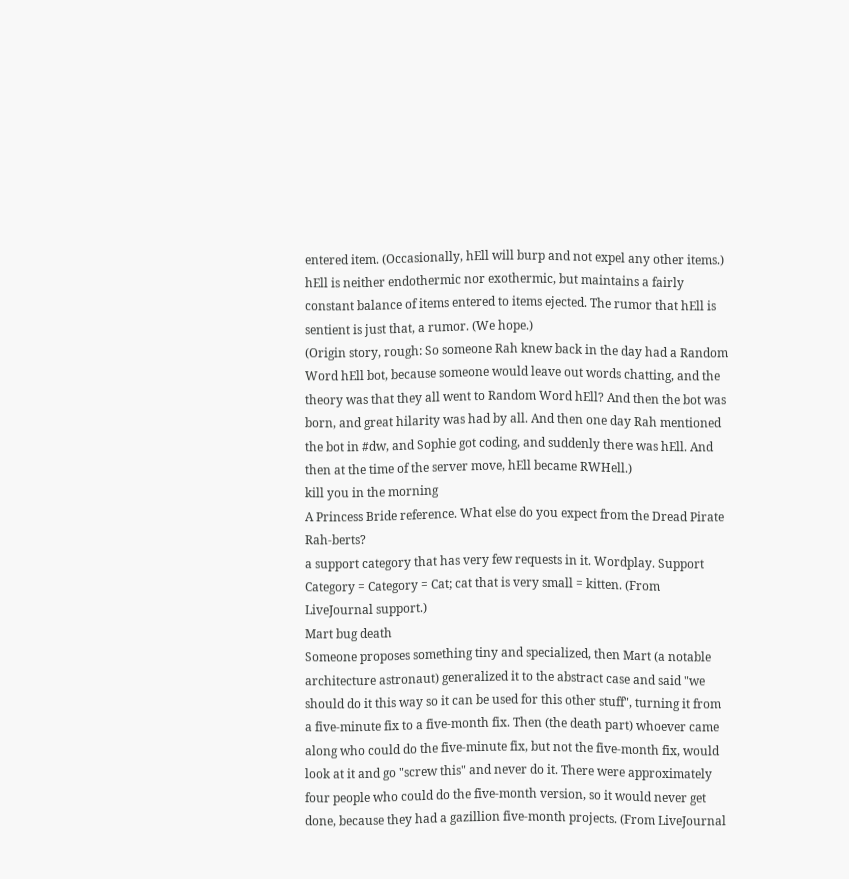entered item. (Occasionally, hEll will burp and not expel any other items.)
hEll is neither endothermic nor exothermic, but maintains a fairly constant balance of items entered to items ejected. The rumor that hEll is sentient is just that, a rumor. (We hope.)
(Origin story, rough: So someone Rah knew back in the day had a Random Word hEll bot, because someone would leave out words chatting, and the theory was that they all went to Random Word hEll? And then the bot was born, and great hilarity was had by all. And then one day Rah mentioned the bot in #dw, and Sophie got coding, and suddenly there was hEll. And then at the time of the server move, hEll became RWHell.)
kill you in the morning
A Princess Bride reference. What else do you expect from the Dread Pirate Rah-berts?
a support category that has very few requests in it. Wordplay. Support Category = Category = Cat; cat that is very small = kitten. (From LiveJournal support.)
Mart bug death
Someone proposes something tiny and specialized, then Mart (a notable architecture astronaut) generalized it to the abstract case and said "we should do it this way so it can be used for this other stuff", turning it from a five-minute fix to a five-month fix. Then (the death part) whoever came along who could do the five-minute fix, but not the five-month fix, would look at it and go "screw this" and never do it. There were approximately four people who could do the five-month version, so it would never get done, because they had a gazillion five-month projects. (From LiveJournal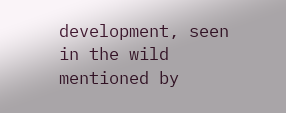development, seen in the wild mentioned by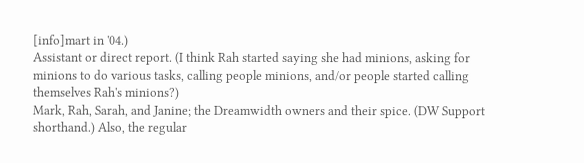[info]mart in '04.)
Assistant or direct report. (I think Rah started saying she had minions, asking for minions to do various tasks, calling people minions, and/or people started calling themselves Rah's minions?)
Mark, Rah, Sarah, and Janine; the Dreamwidth owners and their spice. (DW Support shorthand.) Also, the regular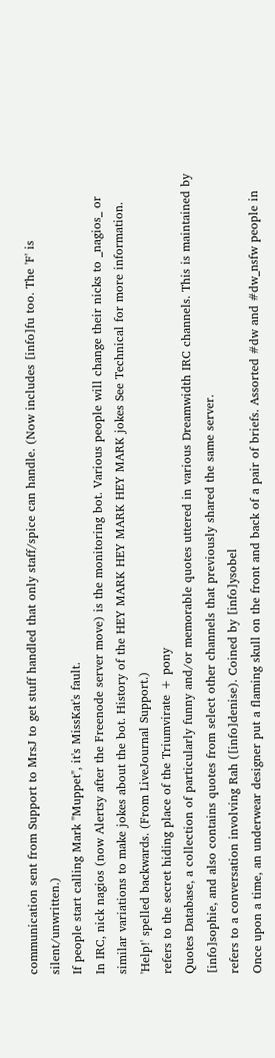communication sent from Support to MrsJ to get stuff handled that only staff/spice can handle. (Now includes [info]fu too. The 'F' is silent/unwritten.)
If people start calling Mark "Muppet", it's MissKat's fault.
In IRC, nick nagios (now Alertsy after the Freenode server move) is the monitoring bot. Various people will change their nicks to _nagios_ or similar variations to make jokes about the bot. History of the HEY MARK HEY MARK HEY MARK jokes See Technical for more information.
'Help!' spelled backwards. (From LiveJournal Support.)
refers to the secret hiding place of the Triumvirate + pony
Quotes Database, a collection of particularly funny and/or memorable quotes uttered in various Dreamwidth IRC channels. This is maintained by [info]sophie, and also contains quotes from select other channels that previously shared the same server.
refers to a conversation involving Rah ([info]denise). Coined by [info]ysobel
Once upon a time, an underwear designer put a flaming skull on the front and back of a pair of briefs. Assorted #dw and #dw_nsfw people in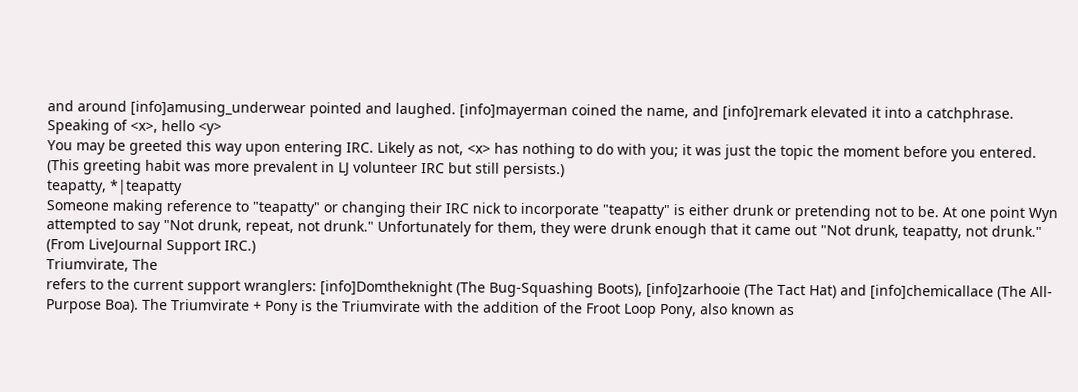and around [info]amusing_underwear pointed and laughed. [info]mayerman coined the name, and [info]remark elevated it into a catchphrase.
Speaking of <x>, hello <y>
You may be greeted this way upon entering IRC. Likely as not, <x> has nothing to do with you; it was just the topic the moment before you entered. (This greeting habit was more prevalent in LJ volunteer IRC but still persists.)
teapatty, *|teapatty
Someone making reference to "teapatty" or changing their IRC nick to incorporate "teapatty" is either drunk or pretending not to be. At one point Wyn attempted to say "Not drunk, repeat, not drunk." Unfortunately for them, they were drunk enough that it came out "Not drunk, teapatty, not drunk." (From LiveJournal Support IRC.)
Triumvirate, The
refers to the current support wranglers: [info]Domtheknight (The Bug-Squashing Boots), [info]zarhooie (The Tact Hat) and [info]chemicallace (The All-Purpose Boa). The Triumvirate + Pony is the Triumvirate with the addition of the Froot Loop Pony, also known as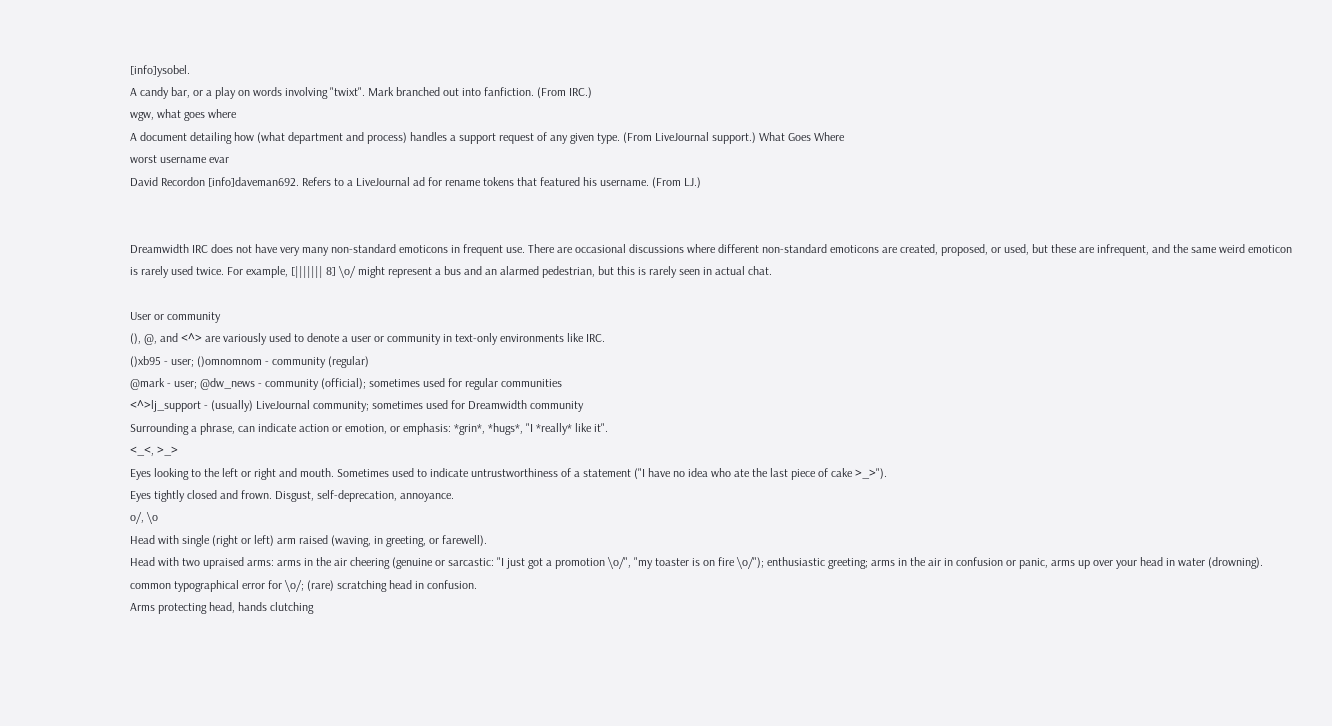[info]ysobel.
A candy bar, or a play on words involving "twixt". Mark branched out into fanfiction. (From IRC.)
wgw, what goes where
A document detailing how (what department and process) handles a support request of any given type. (From LiveJournal support.) What Goes Where
worst username evar
David Recordon [info]daveman692. Refers to a LiveJournal ad for rename tokens that featured his username. (From LJ.)


Dreamwidth IRC does not have very many non-standard emoticons in frequent use. There are occasional discussions where different non-standard emoticons are created, proposed, or used, but these are infrequent, and the same weird emoticon is rarely used twice. For example, [||||||| 8] \o/ might represent a bus and an alarmed pedestrian, but this is rarely seen in actual chat.

User or community
(), @, and <^> are variously used to denote a user or community in text-only environments like IRC.
()xb95 - user; ()omnomnom - community (regular)
@mark - user; @dw_news - community (official); sometimes used for regular communities
<^>lj_support - (usually) LiveJournal community; sometimes used for Dreamwidth community
Surrounding a phrase, can indicate action or emotion, or emphasis: *grin*, *hugs*, "I *really* like it".
<_<, >_>
Eyes looking to the left or right and mouth. Sometimes used to indicate untrustworthiness of a statement ("I have no idea who ate the last piece of cake >_>").
Eyes tightly closed and frown. Disgust, self-deprecation, annoyance.
o/, \o
Head with single (right or left) arm raised (waving, in greeting, or farewell).
Head with two upraised arms: arms in the air cheering (genuine or sarcastic: "I just got a promotion \o/", "my toaster is on fire \o/"); enthusiastic greeting; arms in the air in confusion or panic, arms up over your head in water (drowning).
common typographical error for \o/; (rare) scratching head in confusion.
Arms protecting head, hands clutching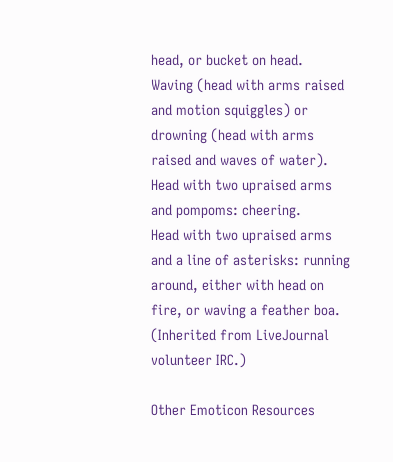head, or bucket on head.
Waving (head with arms raised and motion squiggles) or drowning (head with arms raised and waves of water).
Head with two upraised arms and pompoms: cheering.
Head with two upraised arms and a line of asterisks: running around, either with head on fire, or waving a feather boa. (Inherited from LiveJournal volunteer IRC.)

Other Emoticon Resources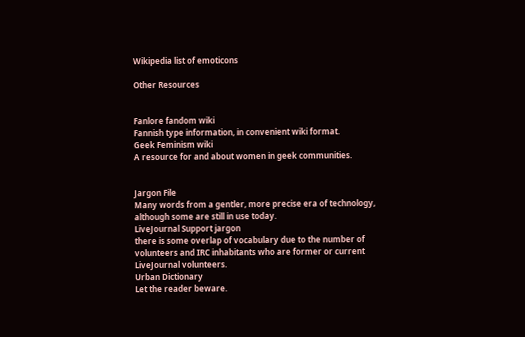Wikipedia list of emoticons

Other Resources


Fanlore fandom wiki
Fannish type information, in convenient wiki format.
Geek Feminism wiki
A resource for and about women in geek communities.


Jargon File
Many words from a gentler, more precise era of technology, although some are still in use today.
LiveJournal Support jargon
there is some overlap of vocabulary due to the number of volunteers and IRC inhabitants who are former or current LiveJournal volunteers.
Urban Dictionary
Let the reader beware.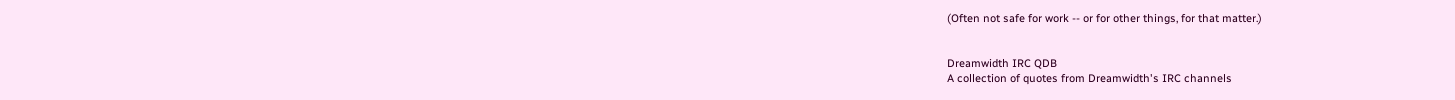(Often not safe for work -- or for other things, for that matter.)


Dreamwidth IRC QDB
A collection of quotes from Dreamwidth's IRC channels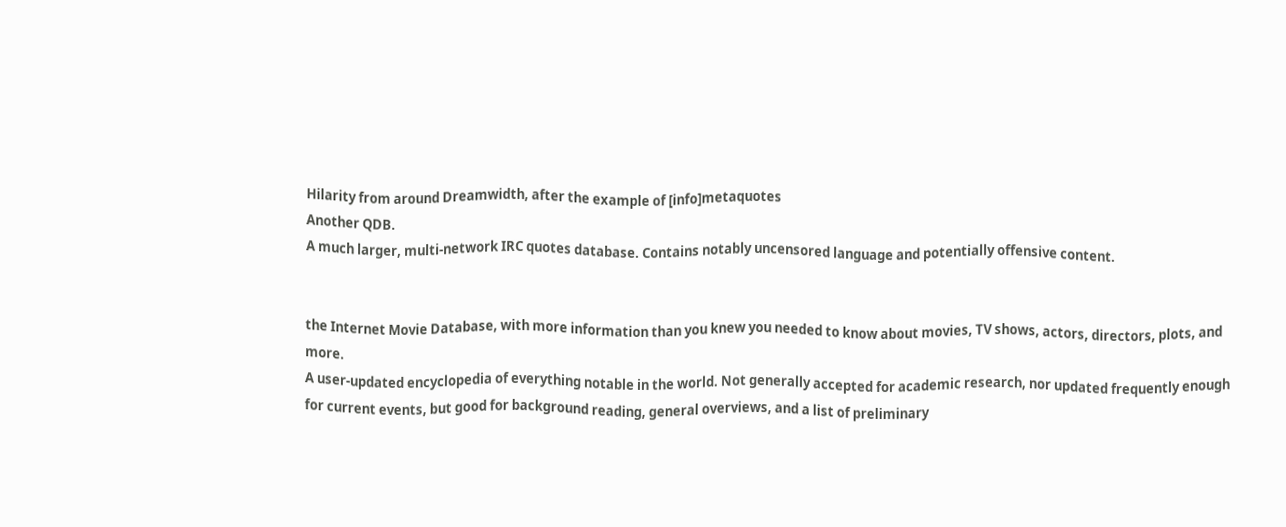Hilarity from around Dreamwidth, after the example of [info]metaquotes
Another QDB.
A much larger, multi-network IRC quotes database. Contains notably uncensored language and potentially offensive content.


the Internet Movie Database, with more information than you knew you needed to know about movies, TV shows, actors, directors, plots, and more.
A user-updated encyclopedia of everything notable in the world. Not generally accepted for academic research, nor updated frequently enough for current events, but good for background reading, general overviews, and a list of preliminary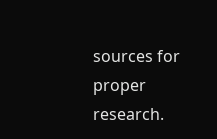sources for proper research.